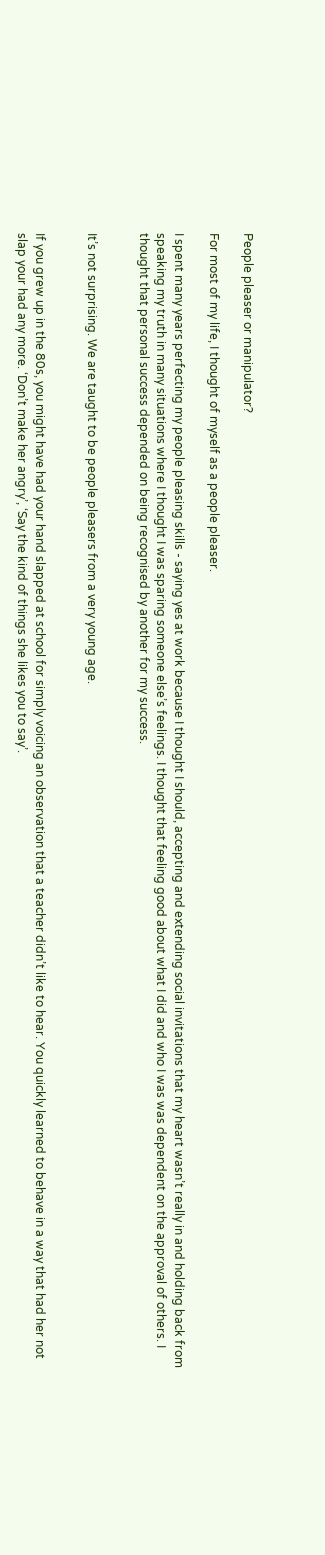People pleaser or manipulator?

For most of my life, I thought of myself as a people pleaser.

I spent many years perfecting my people pleasing skills - saying yes at work because I thought I should, accepting and extending social invitations that my heart wasn’t really in and holding back from speaking my truth in many situations where I thought I was sparing someone else’s feelings. I thought that feeling good about what I did and who I was was dependent on the approval of others. I thought that personal success depended on being recognised by another for my success.


It’s not surprising. We are taught to be people pleasers from a very young age.


If you grew up in the 80s, you might have had your hand slapped at school for simply voicing an observation that a teacher didn’t like to hear. You quickly learned to behave in a way that had her not slap your had any more. ‘Don’t make her angry’, ‘Say the kind of things she likes you to say’.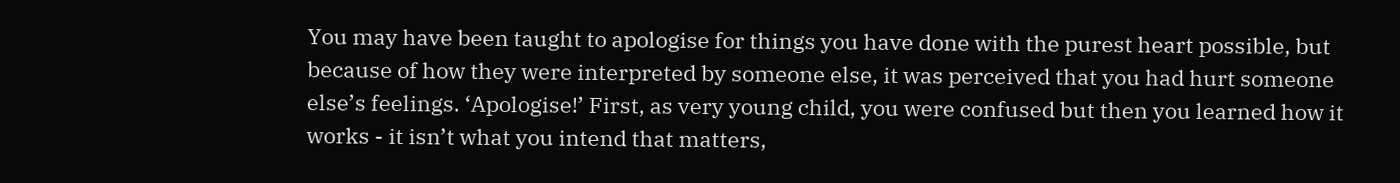You may have been taught to apologise for things you have done with the purest heart possible, but because of how they were interpreted by someone else, it was perceived that you had hurt someone else’s feelings. ‘Apologise!’ First, as very young child, you were confused but then you learned how it works - it isn’t what you intend that matters,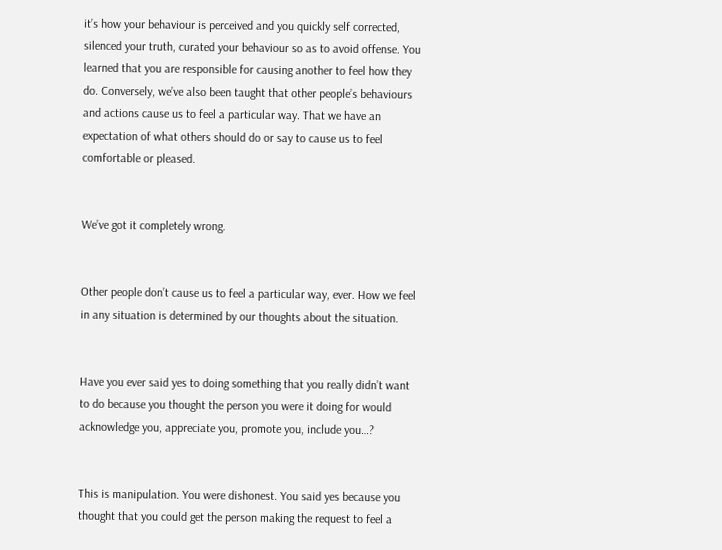it’s how your behaviour is perceived and you quickly self corrected, silenced your truth, curated your behaviour so as to avoid offense. You learned that you are responsible for causing another to feel how they do. Conversely, we’ve also been taught that other people’s behaviours and actions cause us to feel a particular way. That we have an expectation of what others should do or say to cause us to feel comfortable or pleased.


We’ve got it completely wrong.


Other people don’t cause us to feel a particular way, ever. How we feel in any situation is determined by our thoughts about the situation.


Have you ever said yes to doing something that you really didn’t want to do because you thought the person you were it doing for would acknowledge you, appreciate you, promote you, include you…?


This is manipulation. You were dishonest. You said yes because you thought that you could get the person making the request to feel a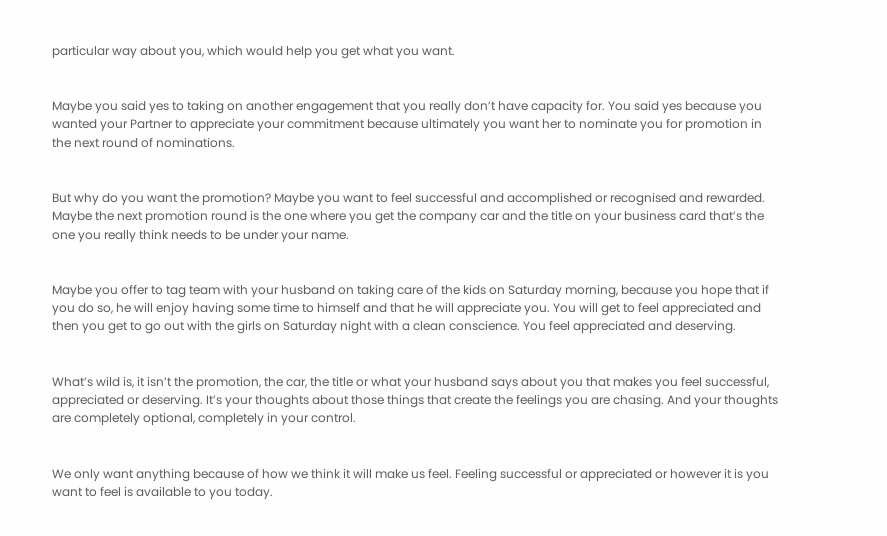particular way about you, which would help you get what you want.


Maybe you said yes to taking on another engagement that you really don’t have capacity for. You said yes because you wanted your Partner to appreciate your commitment because ultimately you want her to nominate you for promotion in the next round of nominations.


But why do you want the promotion? Maybe you want to feel successful and accomplished or recognised and rewarded. Maybe the next promotion round is the one where you get the company car and the title on your business card that’s the one you really think needs to be under your name.


Maybe you offer to tag team with your husband on taking care of the kids on Saturday morning, because you hope that if you do so, he will enjoy having some time to himself and that he will appreciate you. You will get to feel appreciated and then you get to go out with the girls on Saturday night with a clean conscience. You feel appreciated and deserving.


What’s wild is, it isn’t the promotion, the car, the title or what your husband says about you that makes you feel successful, appreciated or deserving. It’s your thoughts about those things that create the feelings you are chasing. And your thoughts are completely optional, completely in your control.


We only want anything because of how we think it will make us feel. Feeling successful or appreciated or however it is you want to feel is available to you today.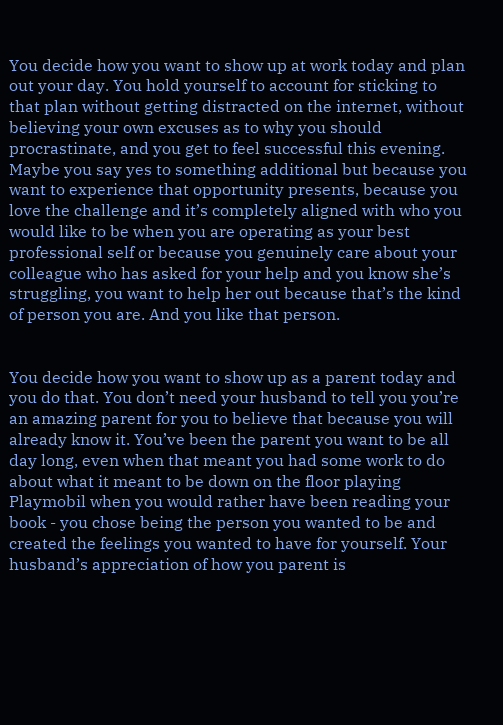You decide how you want to show up at work today and plan out your day. You hold yourself to account for sticking to that plan without getting distracted on the internet, without believing your own excuses as to why you should procrastinate, and you get to feel successful this evening. Maybe you say yes to something additional but because you want to experience that opportunity presents, because you love the challenge and it’s completely aligned with who you would like to be when you are operating as your best professional self or because you genuinely care about your colleague who has asked for your help and you know she’s struggling, you want to help her out because that’s the kind of person you are. And you like that person.


You decide how you want to show up as a parent today and you do that. You don’t need your husband to tell you you’re an amazing parent for you to believe that because you will already know it. You’ve been the parent you want to be all day long, even when that meant you had some work to do about what it meant to be down on the floor playing Playmobil when you would rather have been reading your book - you chose being the person you wanted to be and created the feelings you wanted to have for yourself. Your husband’s appreciation of how you parent is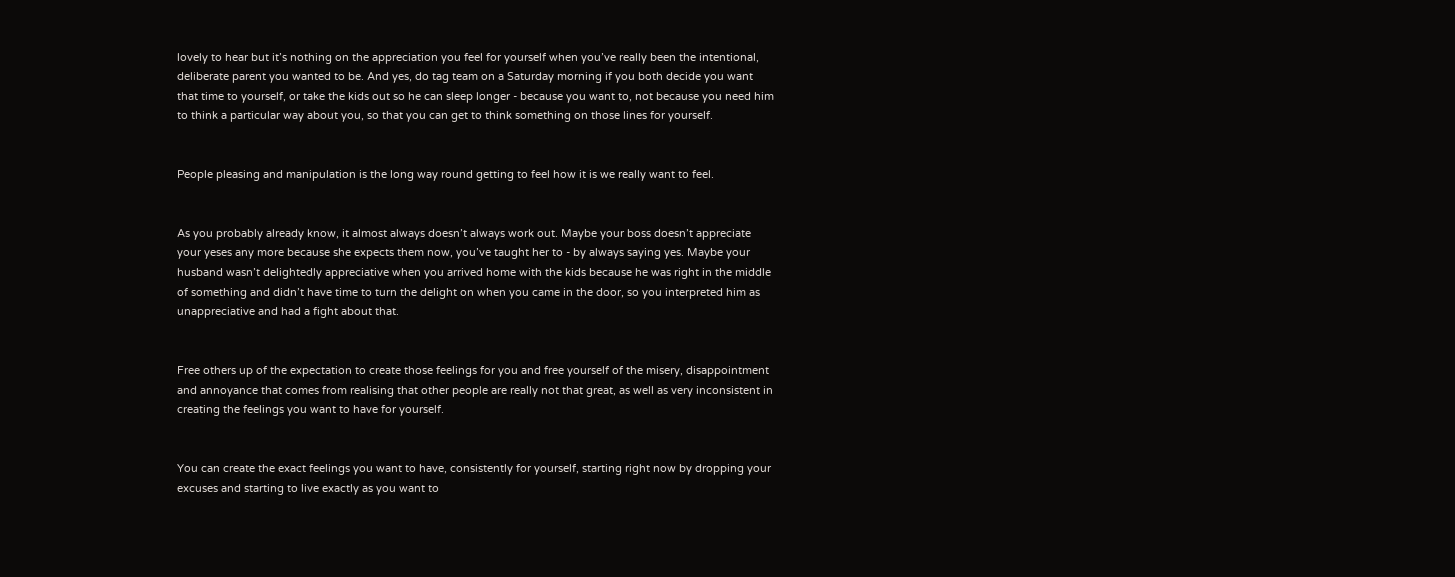lovely to hear but it’s nothing on the appreciation you feel for yourself when you’ve really been the intentional, deliberate parent you wanted to be. And yes, do tag team on a Saturday morning if you both decide you want that time to yourself, or take the kids out so he can sleep longer - because you want to, not because you need him to think a particular way about you, so that you can get to think something on those lines for yourself.


People pleasing and manipulation is the long way round getting to feel how it is we really want to feel.


As you probably already know, it almost always doesn’t always work out. Maybe your boss doesn’t appreciate your yeses any more because she expects them now, you’ve taught her to - by always saying yes. Maybe your husband wasn’t delightedly appreciative when you arrived home with the kids because he was right in the middle of something and didn’t have time to turn the delight on when you came in the door, so you interpreted him as unappreciative and had a fight about that.


Free others up of the expectation to create those feelings for you and free yourself of the misery, disappointment and annoyance that comes from realising that other people are really not that great, as well as very inconsistent in creating the feelings you want to have for yourself.


You can create the exact feelings you want to have, consistently for yourself, starting right now by dropping your excuses and starting to live exactly as you want to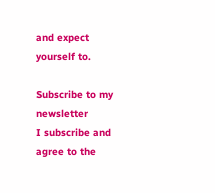and expect yourself to.

Subscribe to my newsletter
I subscribe and agree to the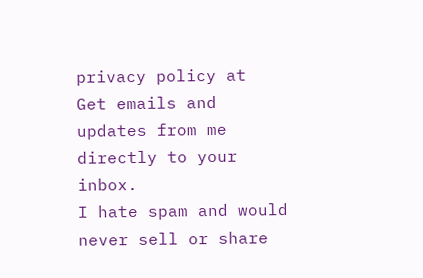privacy policy at
Get emails and updates from me directly to your inbox.
I hate spam and would never sell or share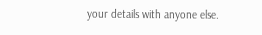your details with anyone else.